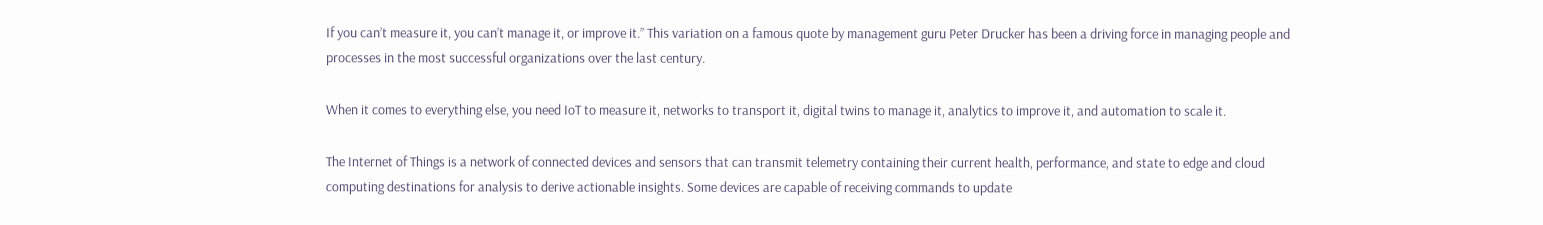If you can’t measure it, you can’t manage it, or improve it.” This variation on a famous quote by management guru Peter Drucker has been a driving force in managing people and processes in the most successful organizations over the last century.

When it comes to everything else, you need IoT to measure it, networks to transport it, digital twins to manage it, analytics to improve it, and automation to scale it.

The Internet of Things is a network of connected devices and sensors that can transmit telemetry containing their current health, performance, and state to edge and cloud computing destinations for analysis to derive actionable insights. Some devices are capable of receiving commands to update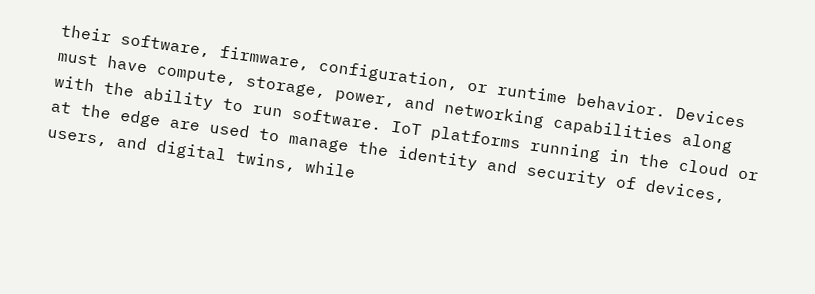their software, firmware, configuration, or runtime behavior. Devices must have compute, storage, power, and networking capabilities along with the ability to run software. IoT platforms running in the cloud or at the edge are used to manage the identity and security of devices, users, and digital twins, while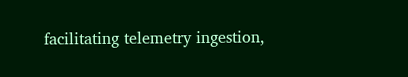facilitating telemetry ingestion,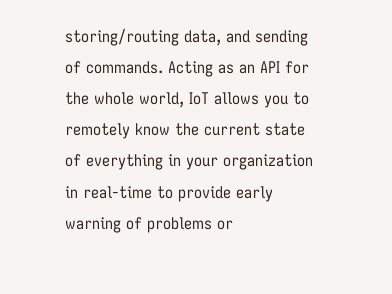storing/routing data, and sending of commands. Acting as an API for the whole world, IoT allows you to remotely know the current state of everything in your organization in real-time to provide early warning of problems or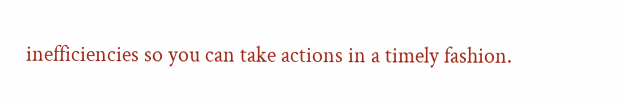inefficiencies so you can take actions in a timely fashion.